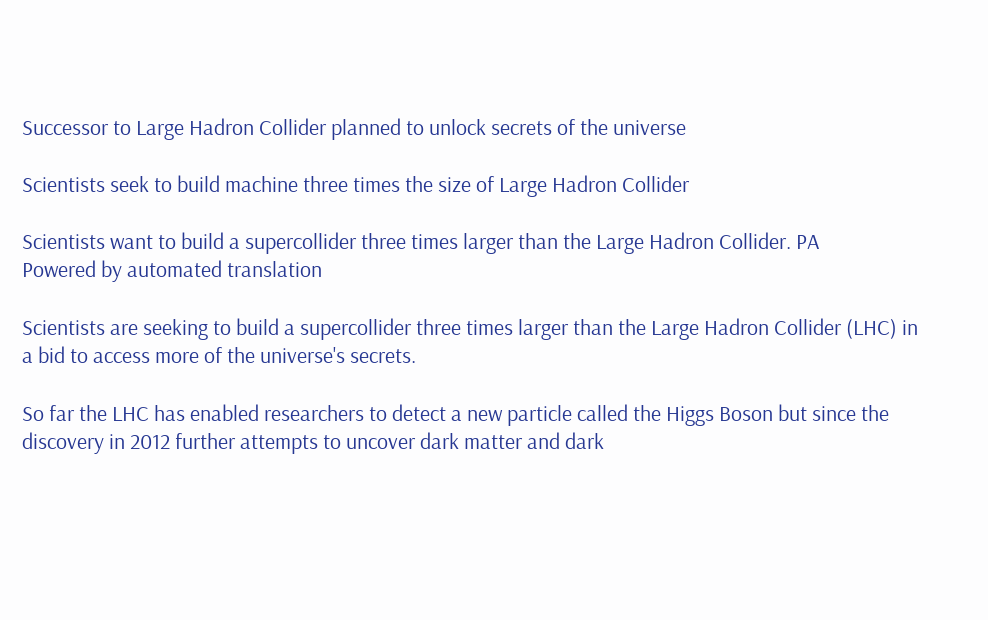Successor to Large Hadron Collider planned to unlock secrets of the universe

Scientists seek to build machine three times the size of Large Hadron Collider

Scientists want to build a supercollider three times larger than the Large Hadron Collider. PA
Powered by automated translation

Scientists are seeking to build a supercollider three times larger than the Large Hadron Collider (LHC) in a bid to access more of the universe's secrets.

So far the LHC has enabled researchers to detect a new particle called the Higgs Boson but since the discovery in 2012 further attempts to uncover dark matter and dark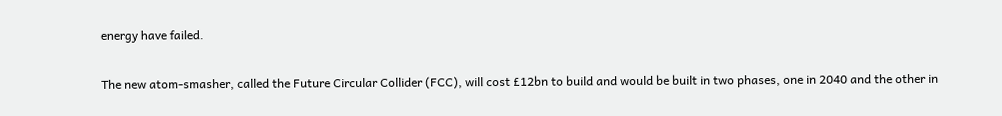energy have failed.

The new atom-smasher, called the Future Circular Collider (FCC), will cost £12bn to build and would be built in two phases, one in 2040 and the other in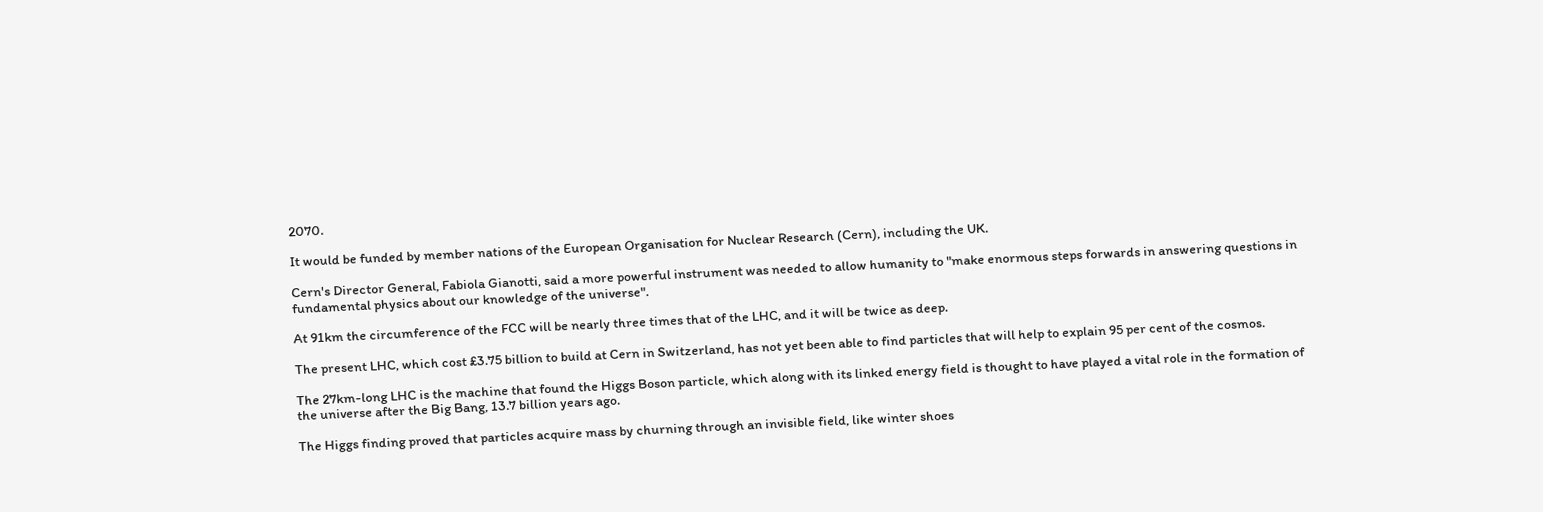2070.

It would be funded by member nations of the European Organisation for Nuclear Research (Cern), including the UK.

Cern's Director General, Fabiola Gianotti, said a more powerful instrument was needed to allow humanity to "make enormous steps forwards in answering questions in fundamental physics about our knowledge of the universe".

At 91km the circumference of the FCC will be nearly three times that of the LHC, and it will be twice as deep.

The present LHC, which cost £3.75 billion to build at Cern in Switzerland, has not yet been able to find particles that will help to explain 95 per cent of the cosmos.

The 27km-long LHC is the machine that found the Higgs Boson particle, which along with its linked energy field is thought to have played a vital role in the formation of the universe after the Big Bang, 13.7 billion years ago.

The Higgs finding proved that particles acquire mass by churning through an invisible field, like winter shoes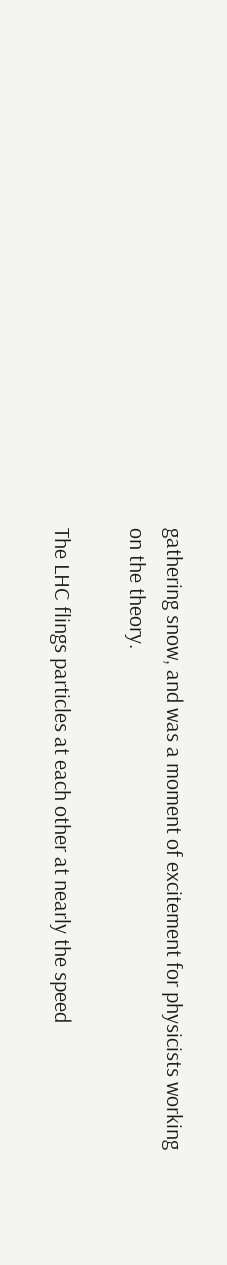gathering snow, and was a moment of excitement for physicists working on the theory.

The LHC flings particles at each other at nearly the speed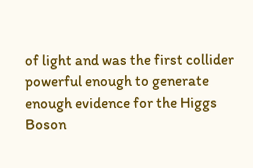of light and was the first collider powerful enough to generate enough evidence for the Higgs Boson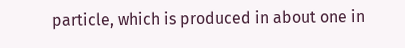particle, which is produced in about one in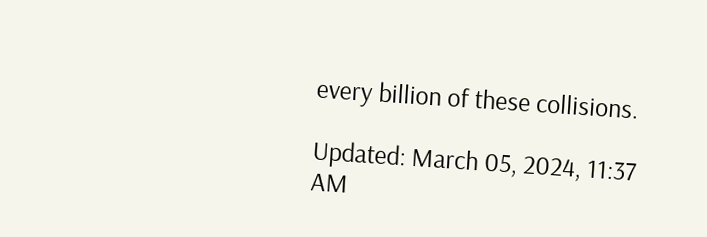every billion of these collisions.

Updated: March 05, 2024, 11:37 AM